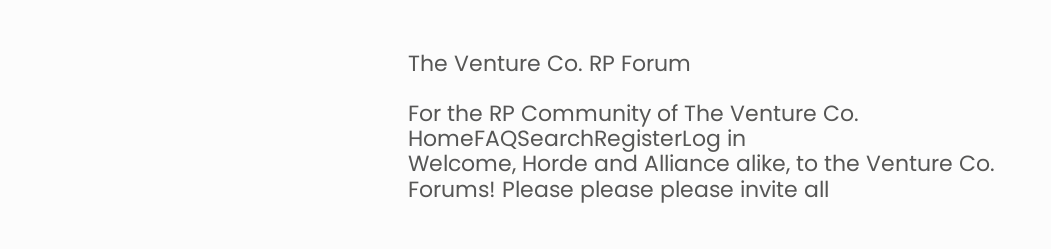The Venture Co. RP Forum

For the RP Community of The Venture Co.
HomeFAQSearchRegisterLog in
Welcome, Horde and Alliance alike, to the Venture Co. Forums! Please please please invite all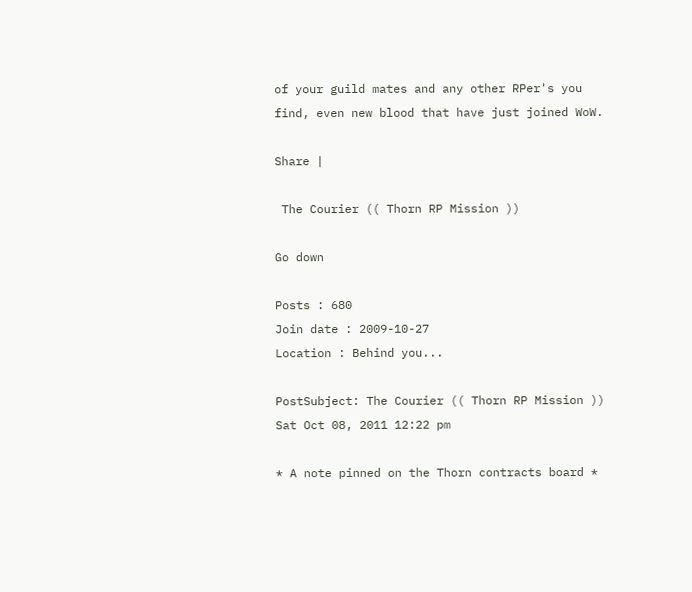of your guild mates and any other RPer's you find, even new blood that have just joined WoW.

Share |

 The Courier (( Thorn RP Mission ))

Go down

Posts : 680
Join date : 2009-10-27
Location : Behind you...

PostSubject: The Courier (( Thorn RP Mission ))   Sat Oct 08, 2011 12:22 pm

* A note pinned on the Thorn contracts board *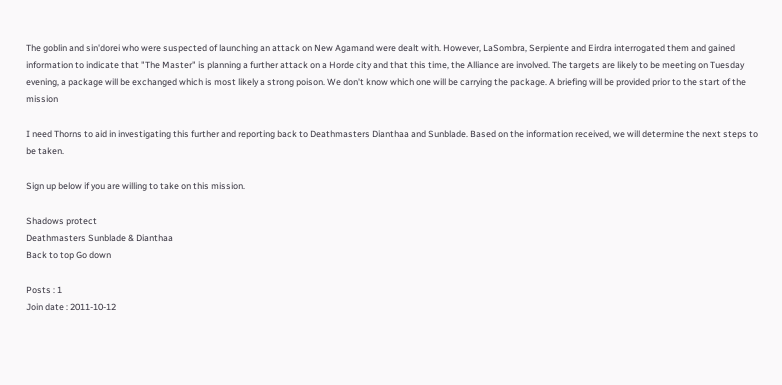The goblin and sin'dorei who were suspected of launching an attack on New Agamand were dealt with. However, LaSombra, Serpiente and Eirdra interrogated them and gained information to indicate that "The Master" is planning a further attack on a Horde city and that this time, the Alliance are involved. The targets are likely to be meeting on Tuesday evening, a package will be exchanged which is most likely a strong poison. We don't know which one will be carrying the package. A briefing will be provided prior to the start of the mission

I need Thorns to aid in investigating this further and reporting back to Deathmasters Dianthaa and Sunblade. Based on the information received, we will determine the next steps to be taken.

Sign up below if you are willing to take on this mission.

Shadows protect
Deathmasters Sunblade & Dianthaa
Back to top Go down

Posts : 1
Join date : 2011-10-12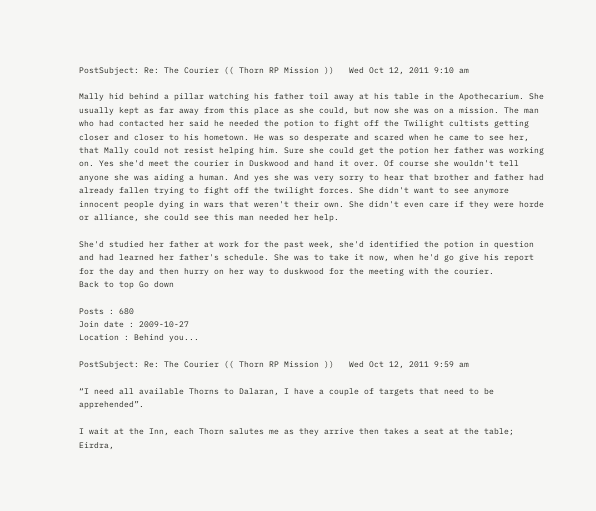PostSubject: Re: The Courier (( Thorn RP Mission ))   Wed Oct 12, 2011 9:10 am

Mally hid behind a pillar watching his father toil away at his table in the Apothecarium. She usually kept as far away from this place as she could, but now she was on a mission. The man who had contacted her said he needed the potion to fight off the Twilight cultists getting closer and closer to his hometown. He was so desperate and scared when he came to see her, that Mally could not resist helping him. Sure she could get the potion her father was working on. Yes she'd meet the courier in Duskwood and hand it over. Of course she wouldn't tell anyone she was aiding a human. And yes she was very sorry to hear that brother and father had already fallen trying to fight off the twilight forces. She didn't want to see anymore innocent people dying in wars that weren't their own. She didn't even care if they were horde or alliance, she could see this man needed her help.

She'd studied her father at work for the past week, she'd identified the potion in question and had learned her father's schedule. She was to take it now, when he'd go give his report for the day and then hurry on her way to duskwood for the meeting with the courier.
Back to top Go down

Posts : 680
Join date : 2009-10-27
Location : Behind you...

PostSubject: Re: The Courier (( Thorn RP Mission ))   Wed Oct 12, 2011 9:59 am

“I need all available Thorns to Dalaran, I have a couple of targets that need to be apprehended”.

I wait at the Inn, each Thorn salutes me as they arrive then takes a seat at the table; Eirdra,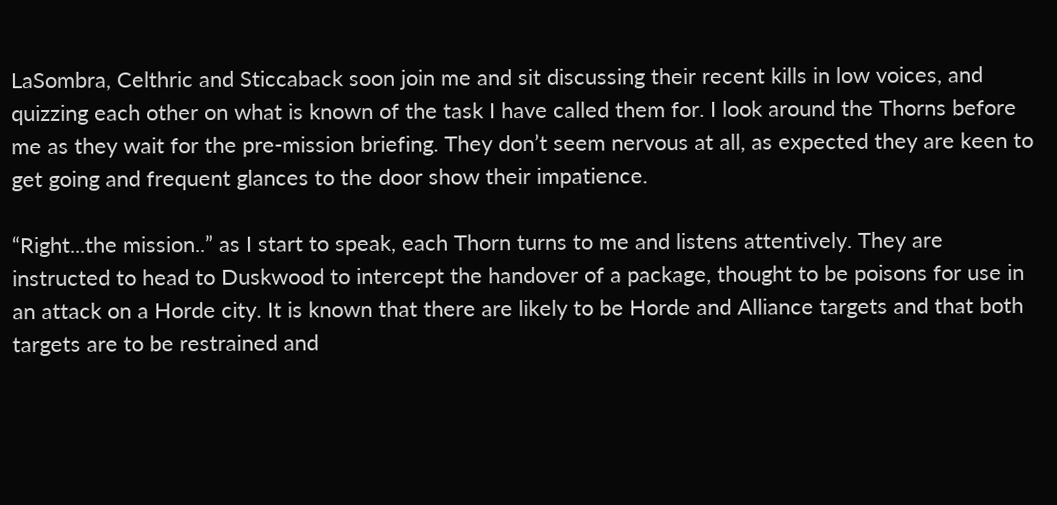LaSombra, Celthric and Sticcaback soon join me and sit discussing their recent kills in low voices, and quizzing each other on what is known of the task I have called them for. I look around the Thorns before me as they wait for the pre-mission briefing. They don’t seem nervous at all, as expected they are keen to get going and frequent glances to the door show their impatience.

“Right...the mission..” as I start to speak, each Thorn turns to me and listens attentively. They are instructed to head to Duskwood to intercept the handover of a package, thought to be poisons for use in an attack on a Horde city. It is known that there are likely to be Horde and Alliance targets and that both targets are to be restrained and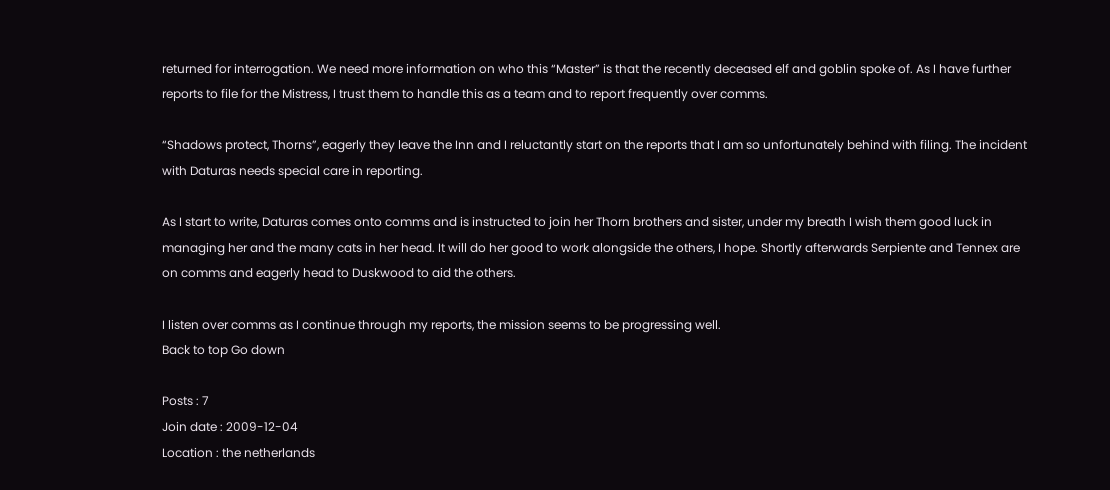returned for interrogation. We need more information on who this “Master” is that the recently deceased elf and goblin spoke of. As I have further reports to file for the Mistress, I trust them to handle this as a team and to report frequently over comms.

“Shadows protect, Thorns”, eagerly they leave the Inn and I reluctantly start on the reports that I am so unfortunately behind with filing. The incident with Daturas needs special care in reporting.

As I start to write, Daturas comes onto comms and is instructed to join her Thorn brothers and sister, under my breath I wish them good luck in managing her and the many cats in her head. It will do her good to work alongside the others, I hope. Shortly afterwards Serpiente and Tennex are on comms and eagerly head to Duskwood to aid the others.

I listen over comms as I continue through my reports, the mission seems to be progressing well.
Back to top Go down

Posts : 7
Join date : 2009-12-04
Location : the netherlands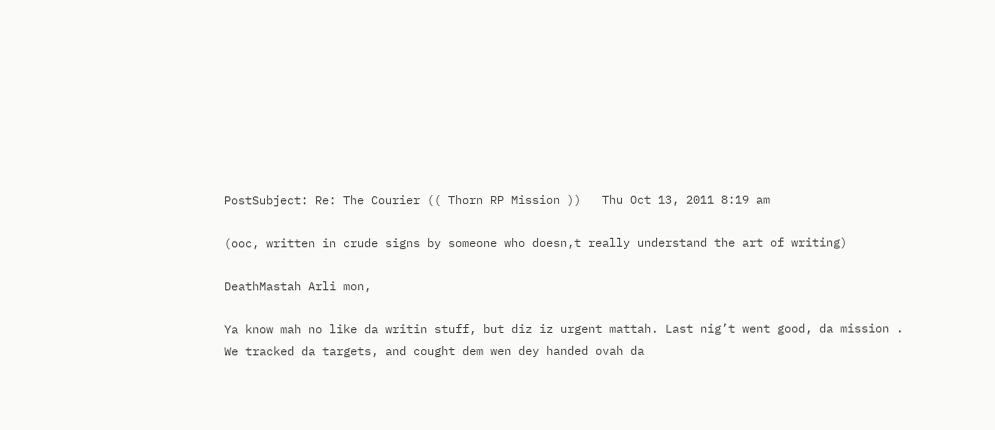PostSubject: Re: The Courier (( Thorn RP Mission ))   Thu Oct 13, 2011 8:19 am

(ooc, written in crude signs by someone who doesn,t really understand the art of writing)

DeathMastah Arli mon,

Ya know mah no like da writin stuff, but diz iz urgent mattah. Last nig’t went good, da mission .
We tracked da targets, and cought dem wen dey handed ovah da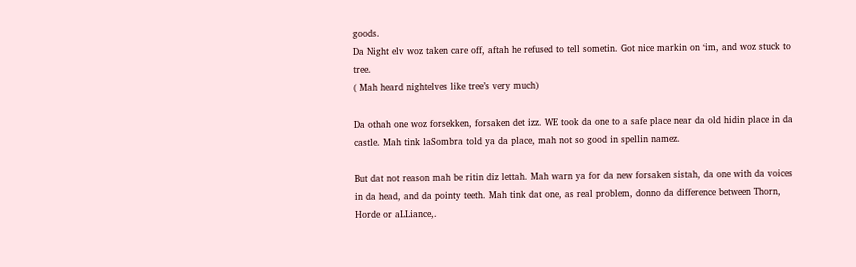goods.
Da Night elv woz taken care off, aftah he refused to tell sometin. Got nice markin on ‘im, and woz stuck to tree.
( Mah heard nightelves like tree’s very much)

Da othah one woz forsekken, forsaken det izz. WE took da one to a safe place near da old hidin place in da castle. Mah tink laSombra told ya da place, mah not so good in spellin namez.

But dat not reason mah be ritin diz lettah. Mah warn ya for da new forsaken sistah, da one with da voices in da head, and da pointy teeth. Mah tink dat one, as real problem, donno da difference between Thorn, Horde or aLLiance,.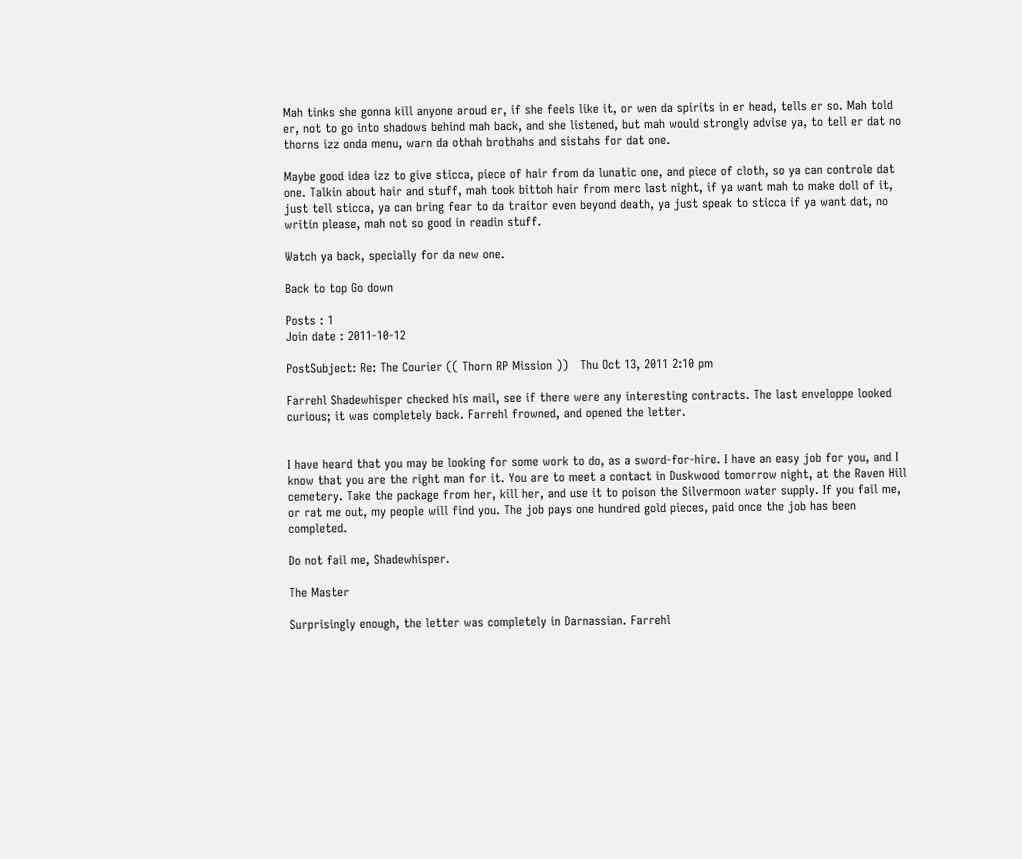Mah tinks she gonna kill anyone aroud er, if she feels like it, or wen da spirits in er head, tells er so. Mah told er, not to go into shadows behind mah back, and she listened, but mah would strongly advise ya, to tell er dat no thorns izz onda menu, warn da othah brothahs and sistahs for dat one.

Maybe good idea izz to give sticca, piece of hair from da lunatic one, and piece of cloth, so ya can controle dat one. Talkin about hair and stuff, mah took bittoh hair from merc last night, if ya want mah to make doll of it, just tell sticca, ya can bring fear to da traitor even beyond death, ya just speak to sticca if ya want dat, no writin please, mah not so good in readin stuff.

Watch ya back, specially for da new one.

Back to top Go down

Posts : 1
Join date : 2011-10-12

PostSubject: Re: The Courier (( Thorn RP Mission ))   Thu Oct 13, 2011 2:10 pm

Farrehl Shadewhisper checked his mail, see if there were any interesting contracts. The last enveloppe looked curious; it was completely back. Farrehl frowned, and opened the letter.


I have heard that you may be looking for some work to do, as a sword-for-hire. I have an easy job for you, and I know that you are the right man for it. You are to meet a contact in Duskwood tomorrow night, at the Raven Hill cemetery. Take the package from her, kill her, and use it to poison the Silvermoon water supply. If you fail me, or rat me out, my people will find you. The job pays one hundred gold pieces, paid once the job has been completed.

Do not fail me, Shadewhisper.

The Master

Surprisingly enough, the letter was completely in Darnassian. Farrehl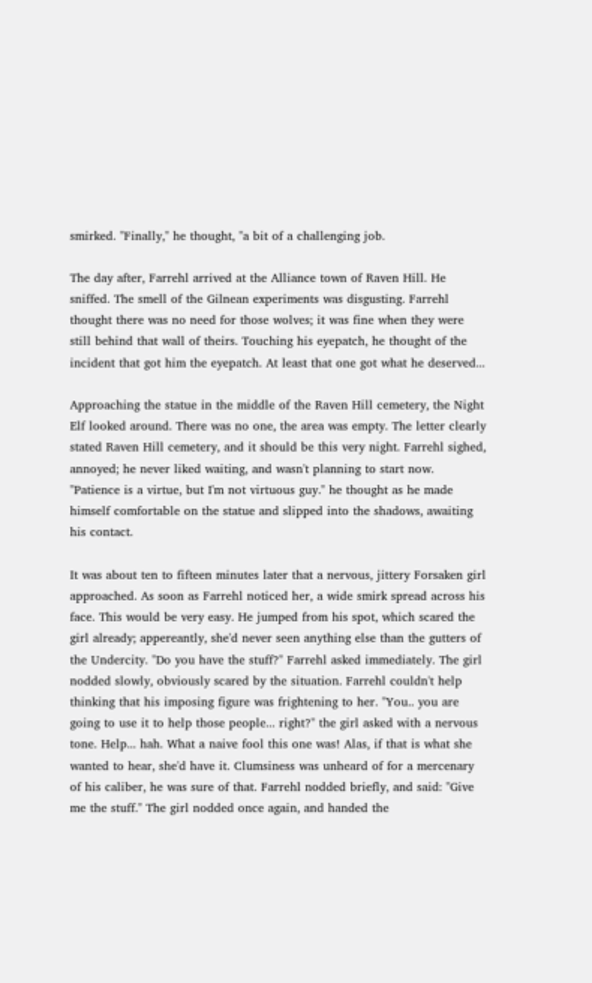smirked. "Finally," he thought, "a bit of a challenging job.

The day after, Farrehl arrived at the Alliance town of Raven Hill. He sniffed. The smell of the Gilnean experiments was disgusting. Farrehl thought there was no need for those wolves; it was fine when they were still behind that wall of theirs. Touching his eyepatch, he thought of the incident that got him the eyepatch. At least that one got what he deserved...

Approaching the statue in the middle of the Raven Hill cemetery, the Night Elf looked around. There was no one, the area was empty. The letter clearly stated Raven Hill cemetery, and it should be this very night. Farrehl sighed, annoyed; he never liked waiting, and wasn't planning to start now. "Patience is a virtue, but I'm not virtuous guy." he thought as he made himself comfortable on the statue and slipped into the shadows, awaiting his contact.

It was about ten to fifteen minutes later that a nervous, jittery Forsaken girl approached. As soon as Farrehl noticed her, a wide smirk spread across his face. This would be very easy. He jumped from his spot, which scared the girl already; appereantly, she'd never seen anything else than the gutters of the Undercity. "Do you have the stuff?" Farrehl asked immediately. The girl nodded slowly, obviously scared by the situation. Farrehl couldn't help thinking that his imposing figure was frightening to her. "You.. you are going to use it to help those people... right?" the girl asked with a nervous tone. Help... hah. What a naive fool this one was! Alas, if that is what she wanted to hear, she'd have it. Clumsiness was unheard of for a mercenary of his caliber, he was sure of that. Farrehl nodded briefly, and said: "Give me the stuff." The girl nodded once again, and handed the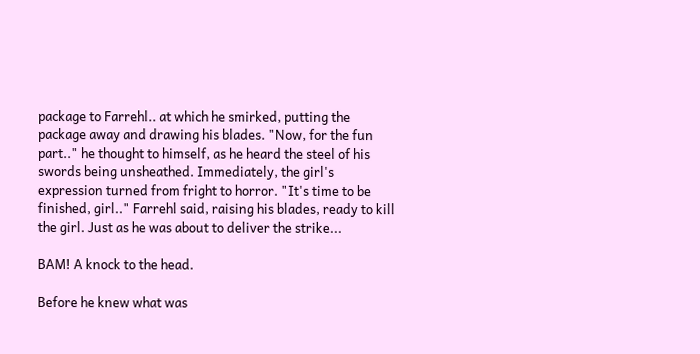package to Farrehl.. at which he smirked, putting the package away and drawing his blades. "Now, for the fun part.." he thought to himself, as he heard the steel of his swords being unsheathed. Immediately, the girl's expression turned from fright to horror. "It's time to be finished, girl.." Farrehl said, raising his blades, ready to kill the girl. Just as he was about to deliver the strike...

BAM! A knock to the head.

Before he knew what was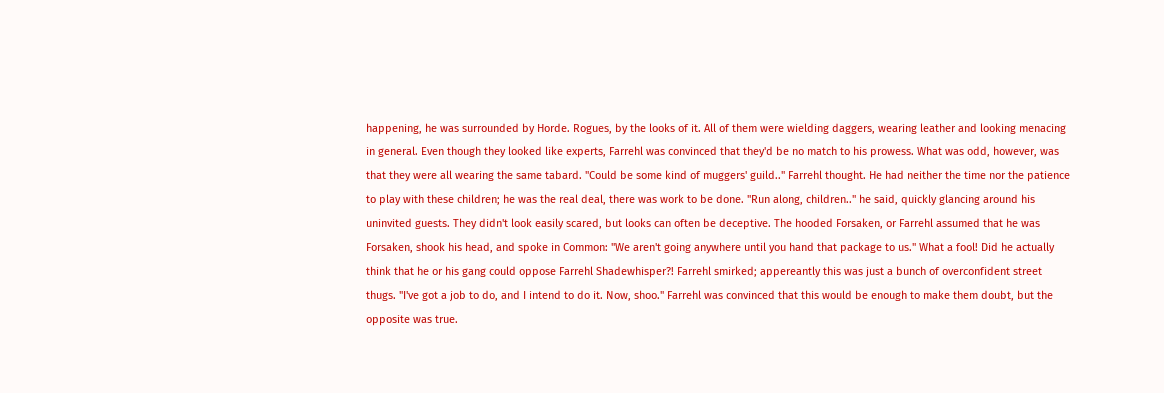happening, he was surrounded by Horde. Rogues, by the looks of it. All of them were wielding daggers, wearing leather and looking menacing in general. Even though they looked like experts, Farrehl was convinced that they'd be no match to his prowess. What was odd, however, was that they were all wearing the same tabard. "Could be some kind of muggers' guild.." Farrehl thought. He had neither the time nor the patience to play with these children; he was the real deal, there was work to be done. "Run along, children.." he said, quickly glancing around his uninvited guests. They didn't look easily scared, but looks can often be deceptive. The hooded Forsaken, or Farrehl assumed that he was Forsaken, shook his head, and spoke in Common: "We aren't going anywhere until you hand that package to us." What a fool! Did he actually think that he or his gang could oppose Farrehl Shadewhisper?! Farrehl smirked; appereantly this was just a bunch of overconfident street thugs. "I've got a job to do, and I intend to do it. Now, shoo." Farrehl was convinced that this would be enough to make them doubt, but the opposite was true.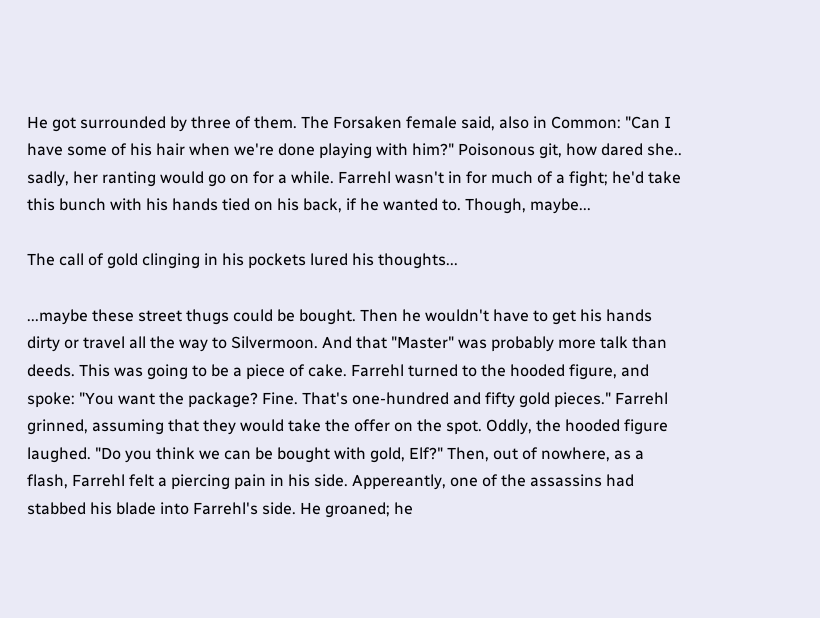He got surrounded by three of them. The Forsaken female said, also in Common: "Can I have some of his hair when we're done playing with him?" Poisonous git, how dared she.. sadly, her ranting would go on for a while. Farrehl wasn't in for much of a fight; he'd take this bunch with his hands tied on his back, if he wanted to. Though, maybe...

The call of gold clinging in his pockets lured his thoughts...

...maybe these street thugs could be bought. Then he wouldn't have to get his hands dirty or travel all the way to Silvermoon. And that "Master" was probably more talk than deeds. This was going to be a piece of cake. Farrehl turned to the hooded figure, and spoke: "You want the package? Fine. That's one-hundred and fifty gold pieces." Farrehl grinned, assuming that they would take the offer on the spot. Oddly, the hooded figure laughed. "Do you think we can be bought with gold, Elf?" Then, out of nowhere, as a flash, Farrehl felt a piercing pain in his side. Appereantly, one of the assassins had stabbed his blade into Farrehl's side. He groaned; he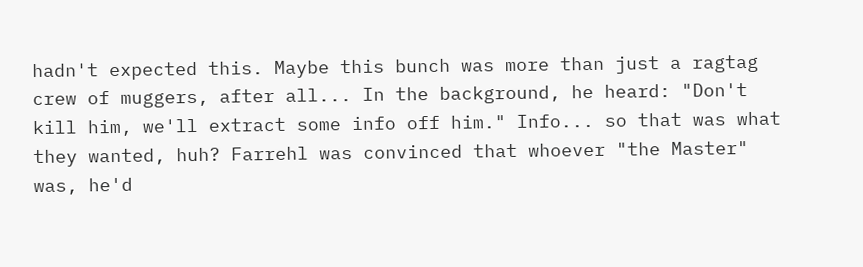hadn't expected this. Maybe this bunch was more than just a ragtag crew of muggers, after all... In the background, he heard: "Don't kill him, we'll extract some info off him." Info... so that was what they wanted, huh? Farrehl was convinced that whoever "the Master" was, he'd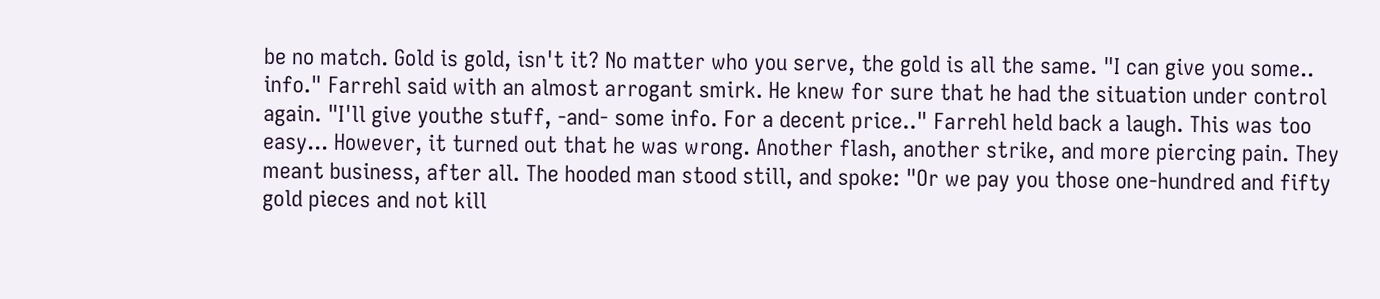be no match. Gold is gold, isn't it? No matter who you serve, the gold is all the same. "I can give you some.. info." Farrehl said with an almost arrogant smirk. He knew for sure that he had the situation under control again. "I'll give youthe stuff, -and- some info. For a decent price.." Farrehl held back a laugh. This was too easy... However, it turned out that he was wrong. Another flash, another strike, and more piercing pain. They meant business, after all. The hooded man stood still, and spoke: "Or we pay you those one-hundred and fifty gold pieces and not kill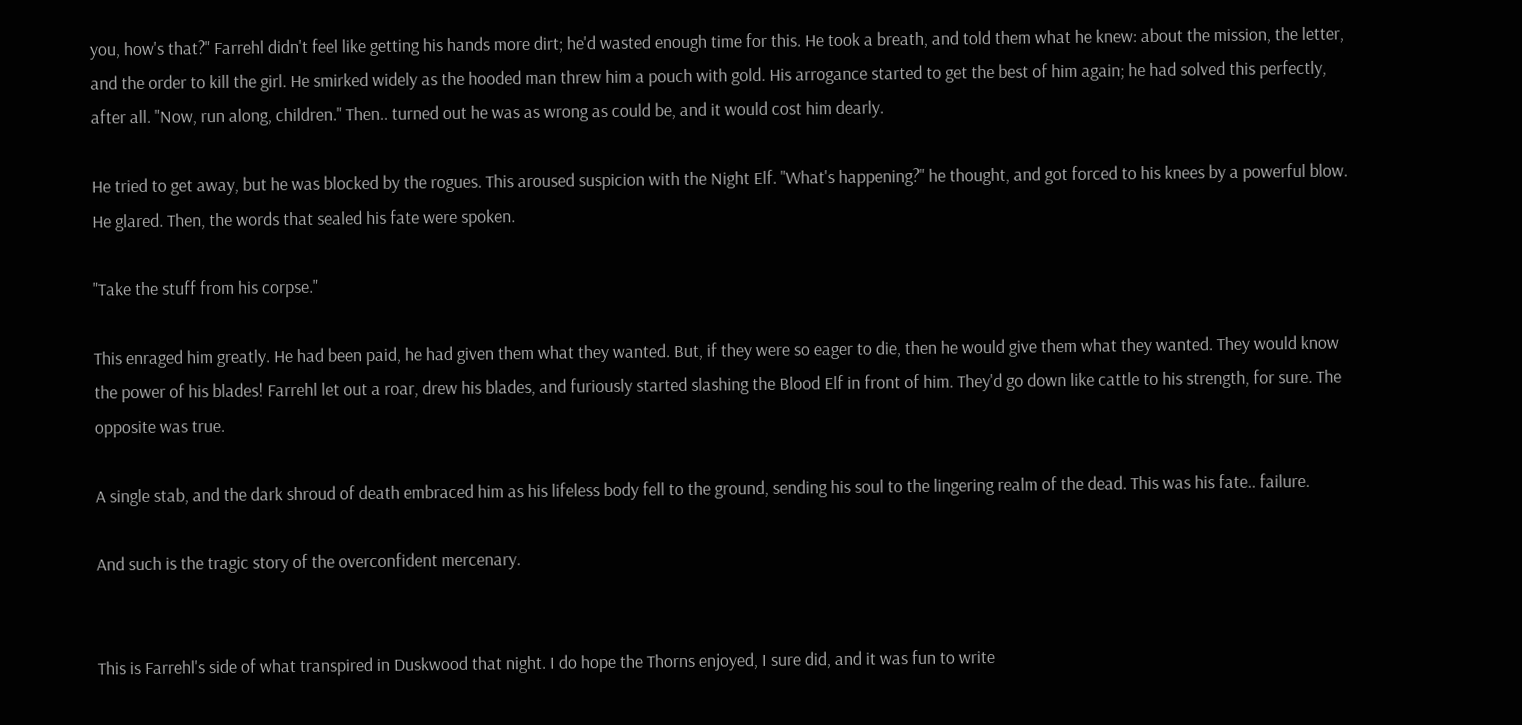you, how's that?" Farrehl didn't feel like getting his hands more dirt; he'd wasted enough time for this. He took a breath, and told them what he knew: about the mission, the letter, and the order to kill the girl. He smirked widely as the hooded man threw him a pouch with gold. His arrogance started to get the best of him again; he had solved this perfectly, after all. "Now, run along, children." Then.. turned out he was as wrong as could be, and it would cost him dearly.

He tried to get away, but he was blocked by the rogues. This aroused suspicion with the Night Elf. "What's happening?" he thought, and got forced to his knees by a powerful blow. He glared. Then, the words that sealed his fate were spoken.

"Take the stuff from his corpse."

This enraged him greatly. He had been paid, he had given them what they wanted. But, if they were so eager to die, then he would give them what they wanted. They would know the power of his blades! Farrehl let out a roar, drew his blades, and furiously started slashing the Blood Elf in front of him. They'd go down like cattle to his strength, for sure. The opposite was true.

A single stab, and the dark shroud of death embraced him as his lifeless body fell to the ground, sending his soul to the lingering realm of the dead. This was his fate.. failure.

And such is the tragic story of the overconfident mercenary.


This is Farrehl's side of what transpired in Duskwood that night. I do hope the Thorns enjoyed, I sure did, and it was fun to write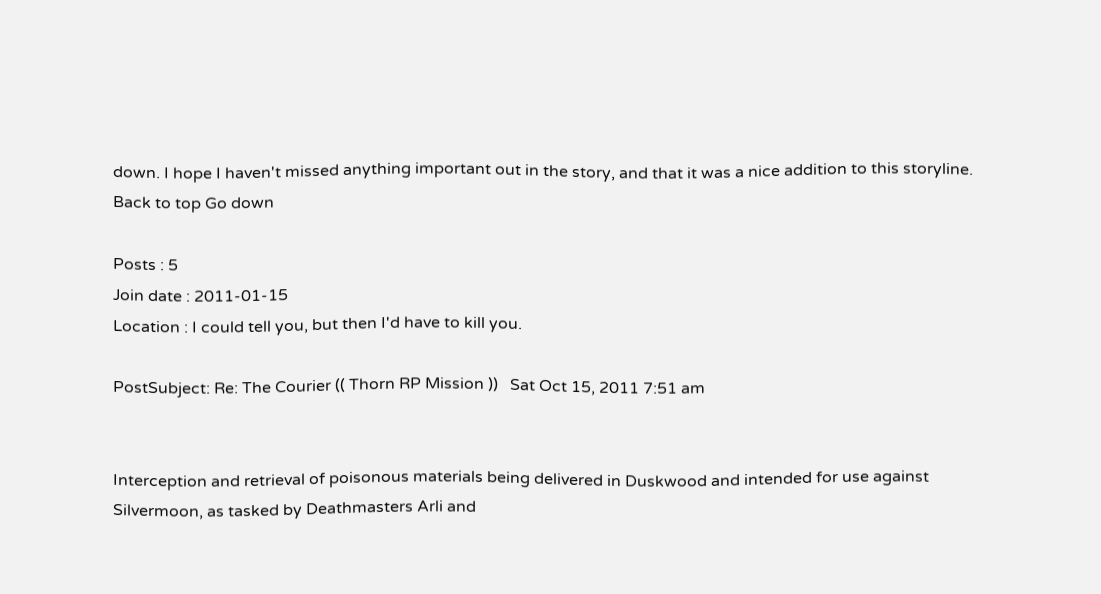down. I hope I haven't missed anything important out in the story, and that it was a nice addition to this storyline.
Back to top Go down

Posts : 5
Join date : 2011-01-15
Location : I could tell you, but then I'd have to kill you.

PostSubject: Re: The Courier (( Thorn RP Mission ))   Sat Oct 15, 2011 7:51 am


Interception and retrieval of poisonous materials being delivered in Duskwood and intended for use against Silvermoon, as tasked by Deathmasters Arli and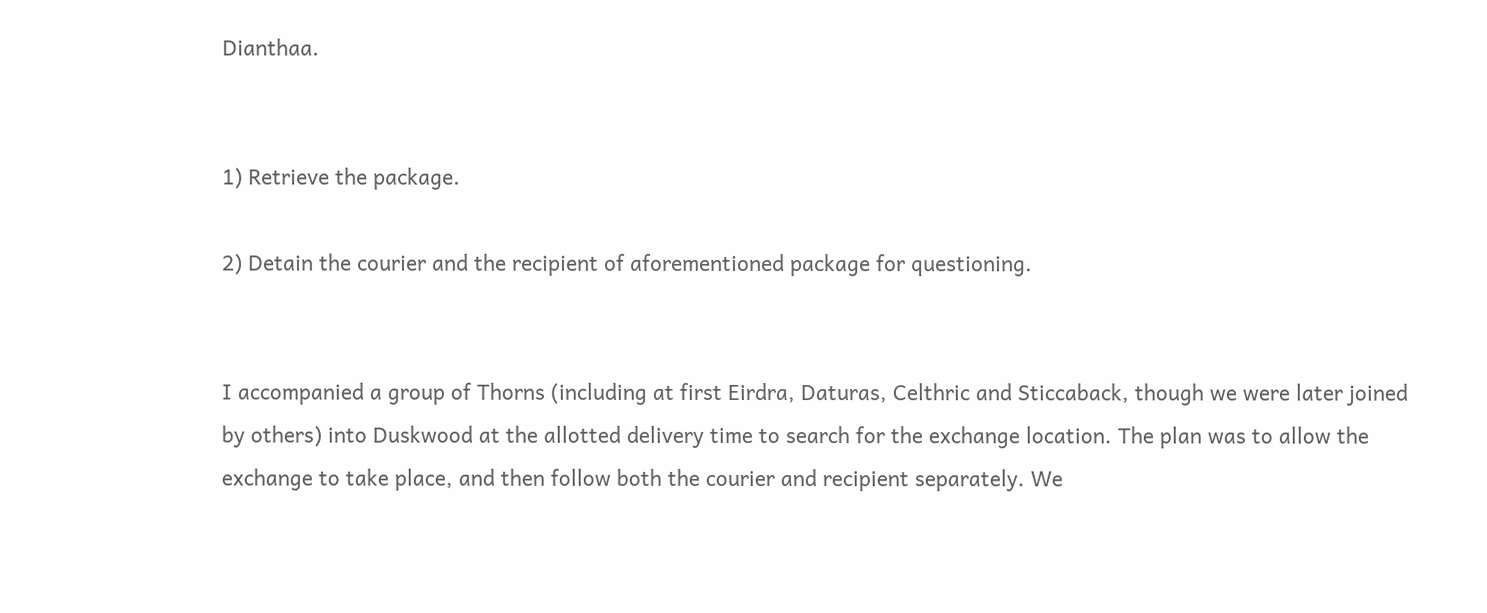Dianthaa.


1) Retrieve the package.

2) Detain the courier and the recipient of aforementioned package for questioning.


I accompanied a group of Thorns (including at first Eirdra, Daturas, Celthric and Sticcaback, though we were later joined by others) into Duskwood at the allotted delivery time to search for the exchange location. The plan was to allow the exchange to take place, and then follow both the courier and recipient separately. We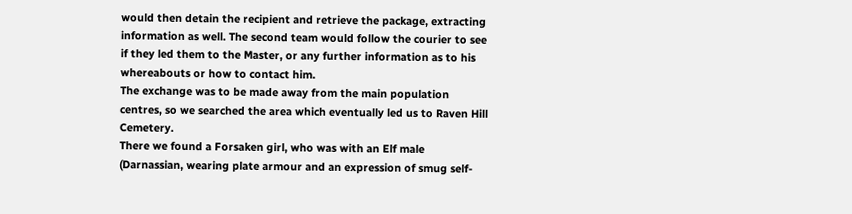would then detain the recipient and retrieve the package, extracting information as well. The second team would follow the courier to see if they led them to the Master, or any further information as to his whereabouts or how to contact him.
The exchange was to be made away from the main population centres, so we searched the area which eventually led us to Raven Hill Cemetery.
There we found a Forsaken girl, who was with an Elf male (Darnassian, wearing plate armour and an expression of smug self-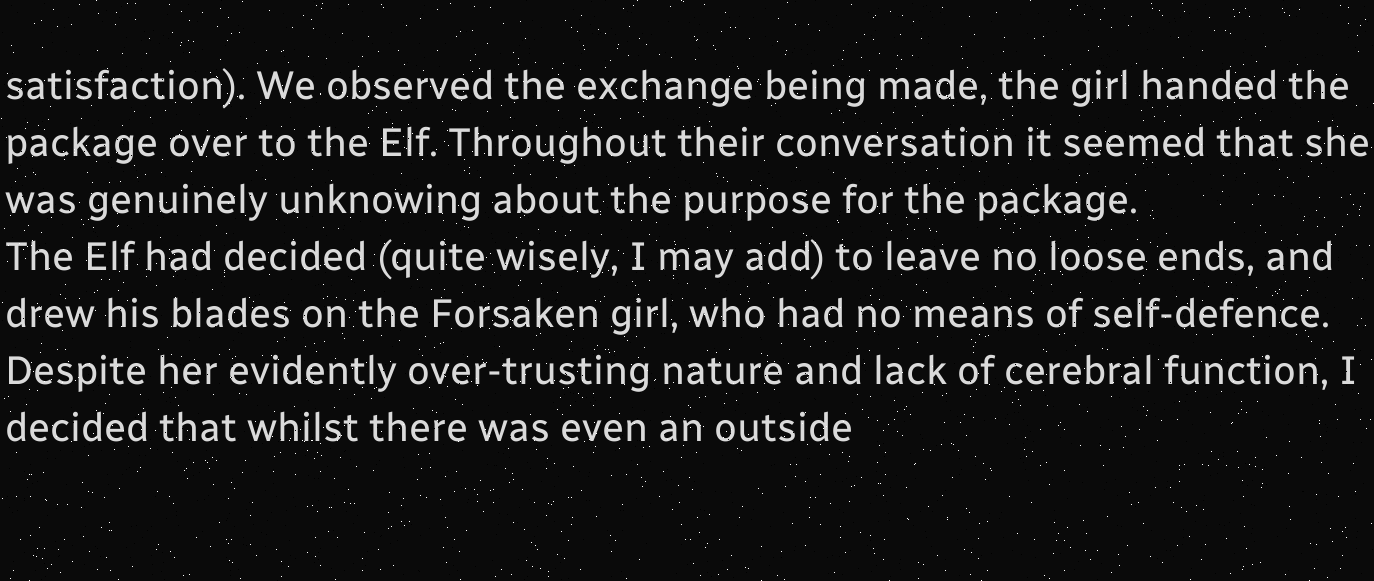satisfaction). We observed the exchange being made, the girl handed the package over to the Elf. Throughout their conversation it seemed that she was genuinely unknowing about the purpose for the package.
The Elf had decided (quite wisely, I may add) to leave no loose ends, and drew his blades on the Forsaken girl, who had no means of self-defence. Despite her evidently over-trusting nature and lack of cerebral function, I decided that whilst there was even an outside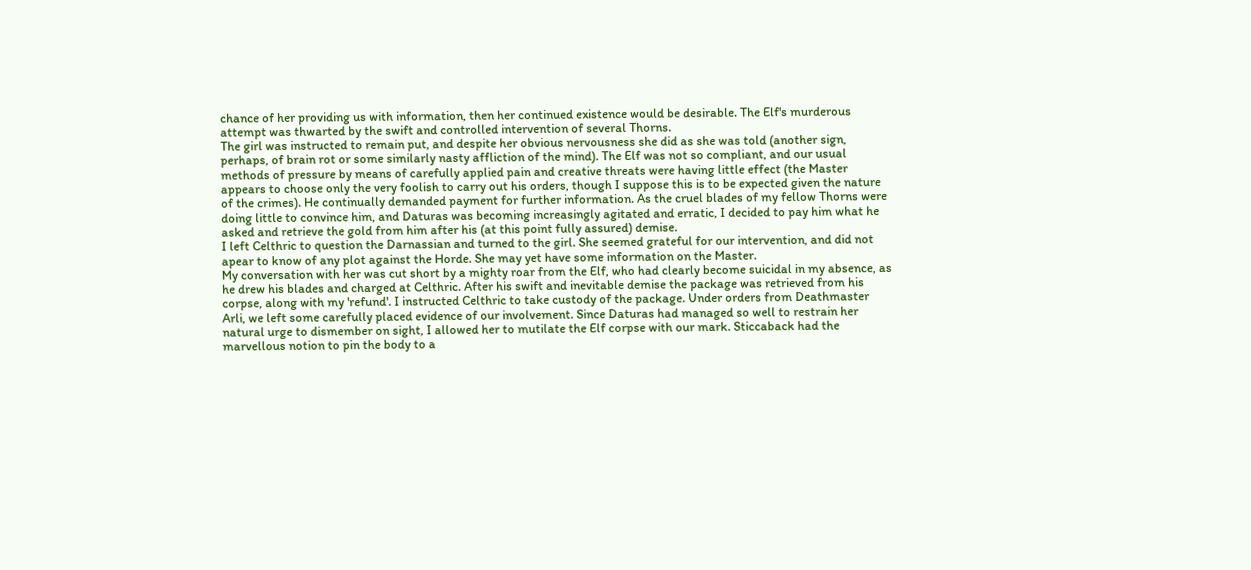chance of her providing us with information, then her continued existence would be desirable. The Elf's murderous attempt was thwarted by the swift and controlled intervention of several Thorns.
The girl was instructed to remain put, and despite her obvious nervousness she did as she was told (another sign, perhaps, of brain rot or some similarly nasty affliction of the mind). The Elf was not so compliant, and our usual methods of pressure by means of carefully applied pain and creative threats were having little effect (the Master appears to choose only the very foolish to carry out his orders, though I suppose this is to be expected given the nature of the crimes). He continually demanded payment for further information. As the cruel blades of my fellow Thorns were doing little to convince him, and Daturas was becoming increasingly agitated and erratic, I decided to pay him what he asked and retrieve the gold from him after his (at this point fully assured) demise.
I left Celthric to question the Darnassian and turned to the girl. She seemed grateful for our intervention, and did not apear to know of any plot against the Horde. She may yet have some information on the Master.
My conversation with her was cut short by a mighty roar from the Elf, who had clearly become suicidal in my absence, as he drew his blades and charged at Celthric. After his swift and inevitable demise the package was retrieved from his corpse, along with my 'refund'. I instructed Celthric to take custody of the package. Under orders from Deathmaster Arli, we left some carefully placed evidence of our involvement. Since Daturas had managed so well to restrain her natural urge to dismember on sight, I allowed her to mutilate the Elf corpse with our mark. Sticcaback had the marvellous notion to pin the body to a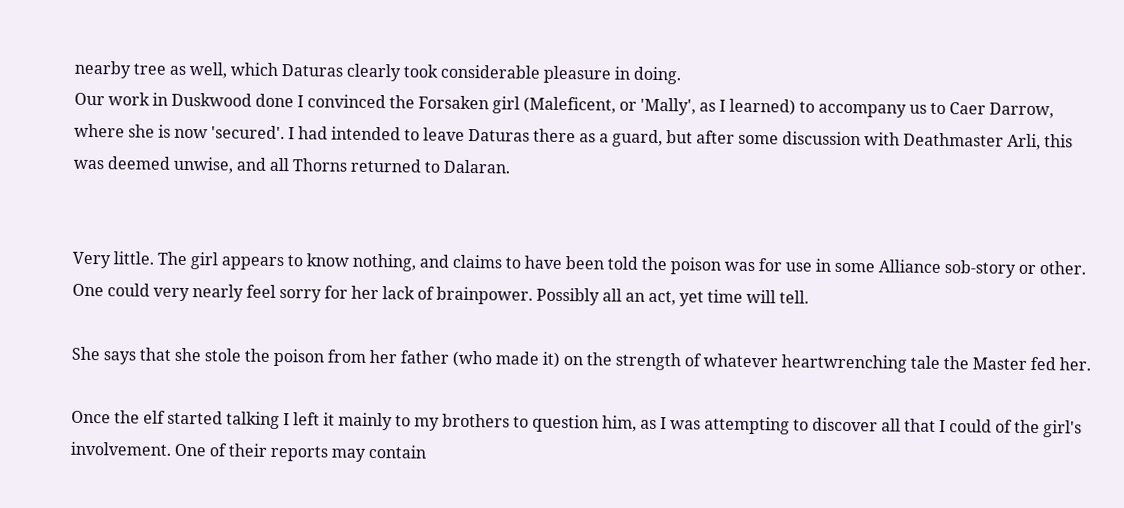nearby tree as well, which Daturas clearly took considerable pleasure in doing.
Our work in Duskwood done I convinced the Forsaken girl (Maleficent, or 'Mally', as I learned) to accompany us to Caer Darrow, where she is now 'secured'. I had intended to leave Daturas there as a guard, but after some discussion with Deathmaster Arli, this was deemed unwise, and all Thorns returned to Dalaran.


Very little. The girl appears to know nothing, and claims to have been told the poison was for use in some Alliance sob-story or other. One could very nearly feel sorry for her lack of brainpower. Possibly all an act, yet time will tell.

She says that she stole the poison from her father (who made it) on the strength of whatever heartwrenching tale the Master fed her.

Once the elf started talking I left it mainly to my brothers to question him, as I was attempting to discover all that I could of the girl's involvement. One of their reports may contain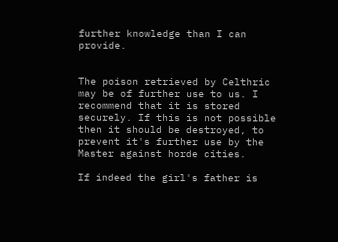further knowledge than I can provide.


The poison retrieved by Celthric may be of further use to us. I recommend that it is stored securely. If this is not possible then it should be destroyed, to prevent it's further use by the Master against horde cities.

If indeed the girl's father is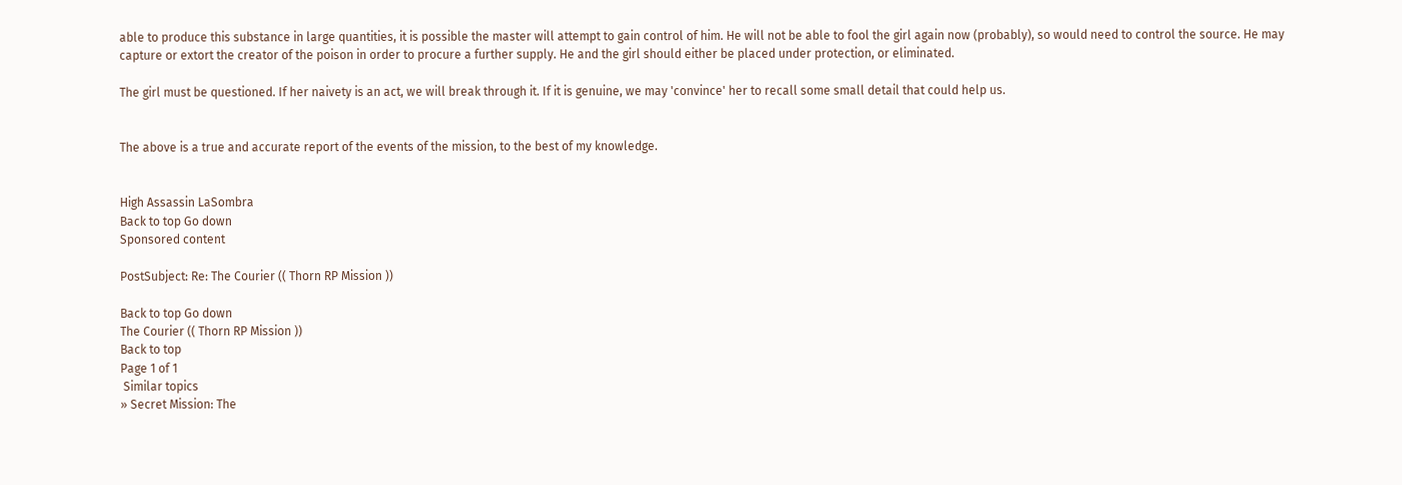able to produce this substance in large quantities, it is possible the master will attempt to gain control of him. He will not be able to fool the girl again now (probably), so would need to control the source. He may capture or extort the creator of the poison in order to procure a further supply. He and the girl should either be placed under protection, or eliminated.

The girl must be questioned. If her naivety is an act, we will break through it. If it is genuine, we may 'convince' her to recall some small detail that could help us.


The above is a true and accurate report of the events of the mission, to the best of my knowledge.


High Assassin LaSombra
Back to top Go down
Sponsored content

PostSubject: Re: The Courier (( Thorn RP Mission ))

Back to top Go down
The Courier (( Thorn RP Mission ))
Back to top
Page 1 of 1
 Similar topics
» Secret Mission: The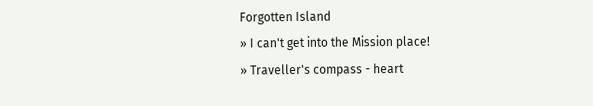Forgotten Island
» I can't get into the Mission place!
» Traveller's compass - heart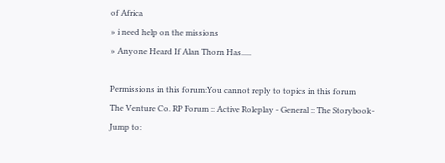of Africa
» i need help on the missions
» Anyone Heard If Alan Thorn Has.....

Permissions in this forum:You cannot reply to topics in this forum
The Venture Co. RP Forum :: Active Roleplay - General :: The Storybook-
Jump to: